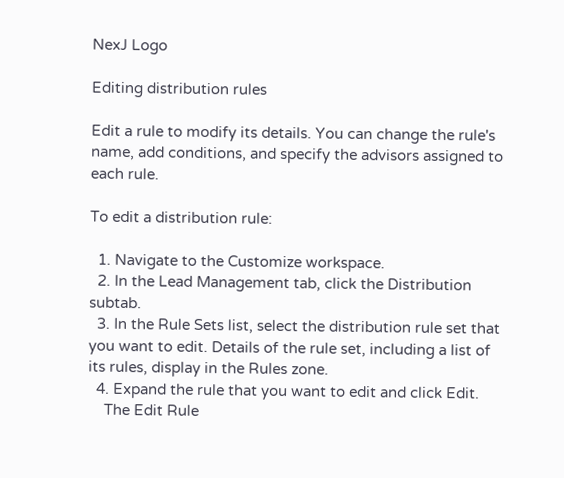NexJ Logo

Editing distribution rules

Edit a rule to modify its details. You can change the rule's name, add conditions, and specify the advisors assigned to each rule.

To edit a distribution rule:

  1. Navigate to the Customize workspace.
  2. In the Lead Management tab, click the Distribution subtab.
  3. In the Rule Sets list, select the distribution rule set that you want to edit. Details of the rule set, including a list of its rules, display in the Rules zone.
  4. Expand the rule that you want to edit and click Edit.
    The Edit Rule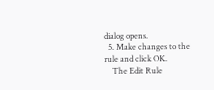dialog opens.
  5. Make changes to the rule and click OK.
    The Edit Rule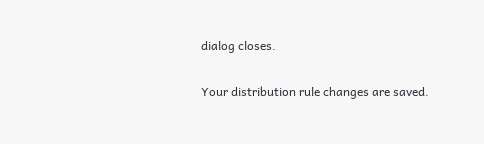dialog closes.

Your distribution rule changes are saved.